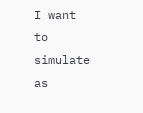I want to simulate as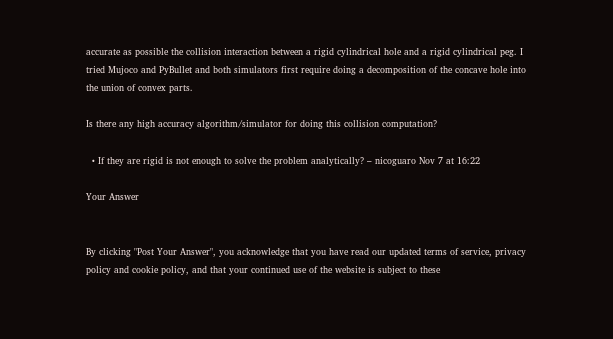accurate as possible the collision interaction between a rigid cylindrical hole and a rigid cylindrical peg. I tried Mujoco and PyBullet and both simulators first require doing a decomposition of the concave hole into the union of convex parts.

Is there any high accuracy algorithm/simulator for doing this collision computation?

  • If they are rigid is not enough to solve the problem analytically? – nicoguaro Nov 7 at 16:22

Your Answer


By clicking "Post Your Answer", you acknowledge that you have read our updated terms of service, privacy policy and cookie policy, and that your continued use of the website is subject to these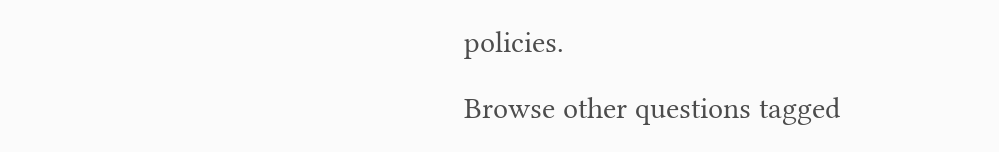policies.

Browse other questions tagged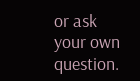or ask your own question.